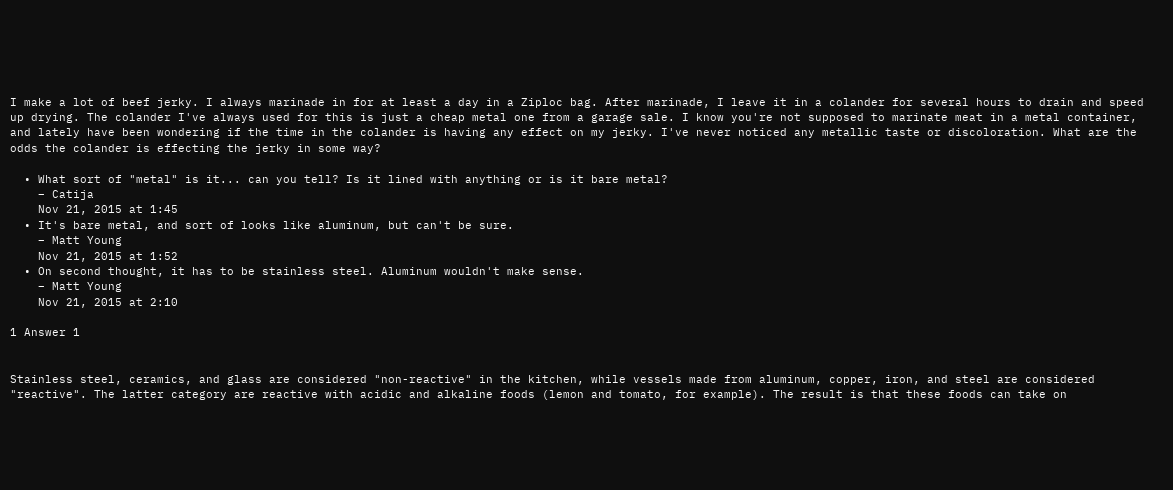I make a lot of beef jerky. I always marinade in for at least a day in a Ziploc bag. After marinade, I leave it in a colander for several hours to drain and speed up drying. The colander I've always used for this is just a cheap metal one from a garage sale. I know you're not supposed to marinate meat in a metal container, and lately have been wondering if the time in the colander is having any effect on my jerky. I've never noticed any metallic taste or discoloration. What are the odds the colander is effecting the jerky in some way?

  • What sort of "metal" is it... can you tell? Is it lined with anything or is it bare metal?
    – Catija
    Nov 21, 2015 at 1:45
  • It's bare metal, and sort of looks like aluminum, but can't be sure.
    – Matt Young
    Nov 21, 2015 at 1:52
  • On second thought, it has to be stainless steel. Aluminum wouldn't make sense.
    – Matt Young
    Nov 21, 2015 at 2:10

1 Answer 1


Stainless steel, ceramics, and glass are considered "non-reactive" in the kitchen, while vessels made from aluminum, copper, iron, and steel are considered "reactive". The latter category are reactive with acidic and alkaline foods (lemon and tomato, for example). The result is that these foods can take on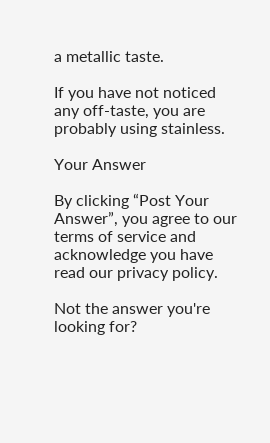a metallic taste.

If you have not noticed any off-taste, you are probably using stainless.

Your Answer

By clicking “Post Your Answer”, you agree to our terms of service and acknowledge you have read our privacy policy.

Not the answer you're looking for?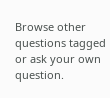Browse other questions tagged or ask your own question.